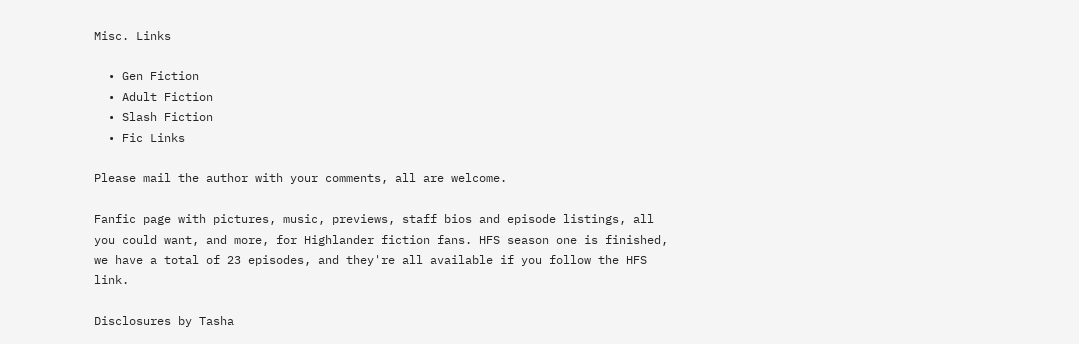Misc. Links

  • Gen Fiction
  • Adult Fiction
  • Slash Fiction
  • Fic Links

Please mail the author with your comments, all are welcome.

Fanfic page with pictures, music, previews, staff bios and episode listings, all you could want, and more, for Highlander fiction fans. HFS season one is finished, we have a total of 23 episodes, and they're all available if you follow the HFS link.

Disclosures by Tasha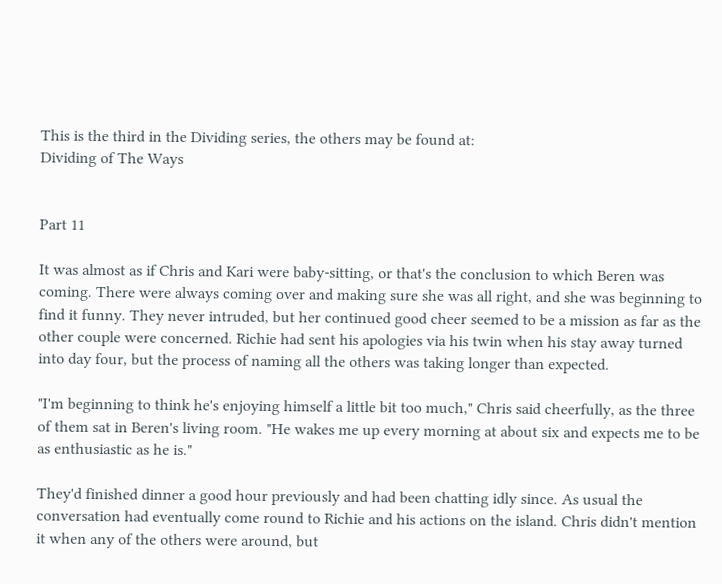This is the third in the Dividing series, the others may be found at:
Dividing of The Ways


Part 11

It was almost as if Chris and Kari were baby-sitting, or that's the conclusion to which Beren was coming. There were always coming over and making sure she was all right, and she was beginning to find it funny. They never intruded, but her continued good cheer seemed to be a mission as far as the other couple were concerned. Richie had sent his apologies via his twin when his stay away turned into day four, but the process of naming all the others was taking longer than expected.

"I'm beginning to think he's enjoying himself a little bit too much," Chris said cheerfully, as the three of them sat in Beren's living room. "He wakes me up every morning at about six and expects me to be as enthusiastic as he is."

They'd finished dinner a good hour previously and had been chatting idly since. As usual the conversation had eventually come round to Richie and his actions on the island. Chris didn't mention it when any of the others were around, but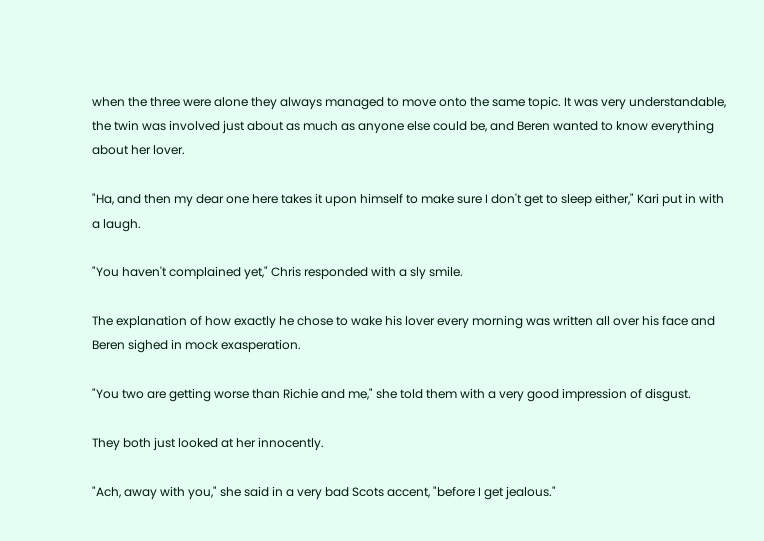when the three were alone they always managed to move onto the same topic. It was very understandable, the twin was involved just about as much as anyone else could be, and Beren wanted to know everything about her lover.

"Ha, and then my dear one here takes it upon himself to make sure I don't get to sleep either," Kari put in with a laugh.

"You haven't complained yet," Chris responded with a sly smile.

The explanation of how exactly he chose to wake his lover every morning was written all over his face and Beren sighed in mock exasperation.

"You two are getting worse than Richie and me," she told them with a very good impression of disgust.

They both just looked at her innocently.

"Ach, away with you," she said in a very bad Scots accent, "before I get jealous."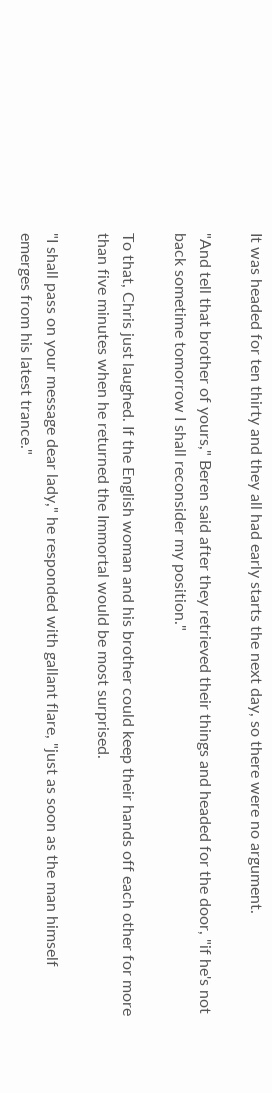It was headed for ten thirty and they all had early starts the next day, so there were no argument.

"And tell that brother of yours," Beren said after they retrieved their things and headed for the door, "if he's not back sometime tomorrow I shall reconsider my position."

To that, Chris just laughed. If the English woman and his brother could keep their hands off each other for more than five minutes when he returned the Immortal would be most surprised.

"I shall pass on your message dear lady," he responded with gallant flare, "just as soon as the man himself emerges from his latest trance."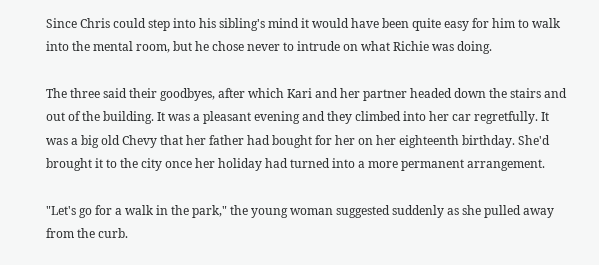Since Chris could step into his sibling's mind it would have been quite easy for him to walk into the mental room, but he chose never to intrude on what Richie was doing.

The three said their goodbyes, after which Kari and her partner headed down the stairs and out of the building. It was a pleasant evening and they climbed into her car regretfully. It was a big old Chevy that her father had bought for her on her eighteenth birthday. She'd brought it to the city once her holiday had turned into a more permanent arrangement.

"Let's go for a walk in the park," the young woman suggested suddenly as she pulled away from the curb.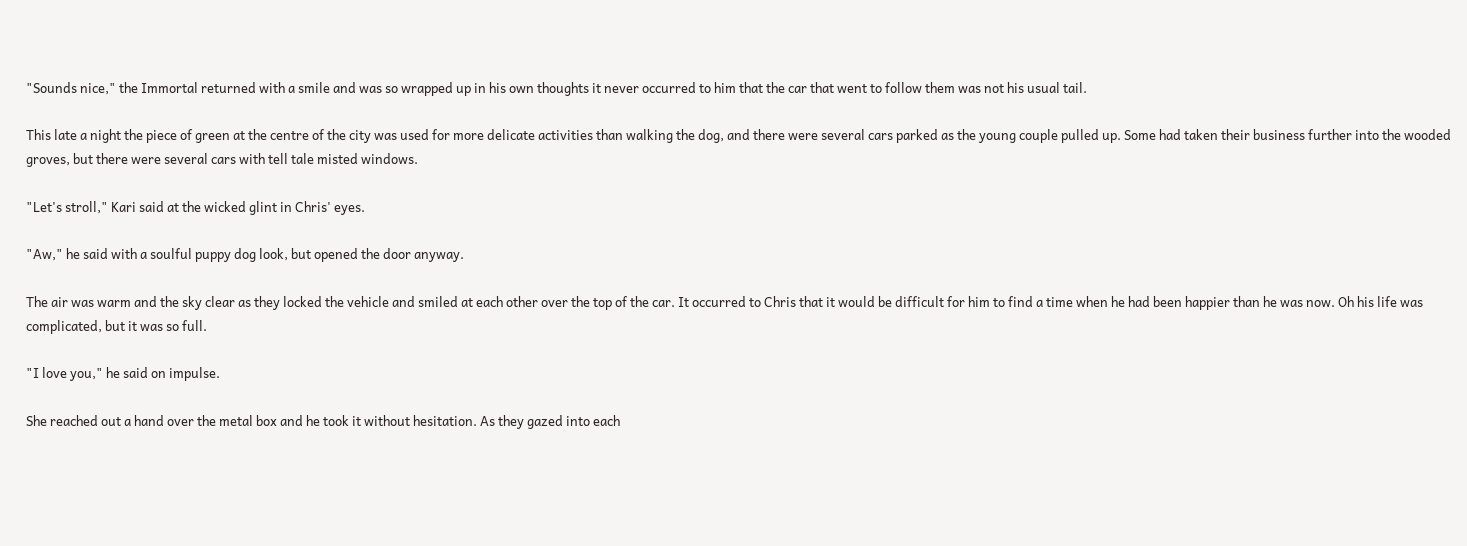"Sounds nice," the Immortal returned with a smile and was so wrapped up in his own thoughts it never occurred to him that the car that went to follow them was not his usual tail.

This late a night the piece of green at the centre of the city was used for more delicate activities than walking the dog, and there were several cars parked as the young couple pulled up. Some had taken their business further into the wooded groves, but there were several cars with tell tale misted windows.

"Let's stroll," Kari said at the wicked glint in Chris' eyes.

"Aw," he said with a soulful puppy dog look, but opened the door anyway.

The air was warm and the sky clear as they locked the vehicle and smiled at each other over the top of the car. It occurred to Chris that it would be difficult for him to find a time when he had been happier than he was now. Oh his life was complicated, but it was so full.

"I love you," he said on impulse.

She reached out a hand over the metal box and he took it without hesitation. As they gazed into each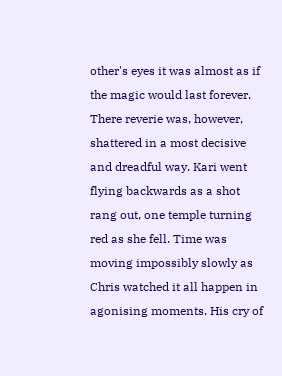other's eyes it was almost as if the magic would last forever. There reverie was, however, shattered in a most decisive and dreadful way. Kari went flying backwards as a shot rang out, one temple turning red as she fell. Time was moving impossibly slowly as Chris watched it all happen in agonising moments. His cry of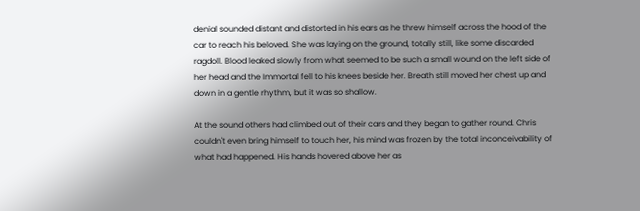denial sounded distant and distorted in his ears as he threw himself across the hood of the car to reach his beloved. She was laying on the ground, totally still, like some discarded ragdoll. Blood leaked slowly from what seemed to be such a small wound on the left side of her head and the Immortal fell to his knees beside her. Breath still moved her chest up and down in a gentle rhythm, but it was so shallow.

At the sound others had climbed out of their cars and they began to gather round. Chris couldn't even bring himself to touch her, his mind was frozen by the total inconceivability of what had happened. His hands hovered above her as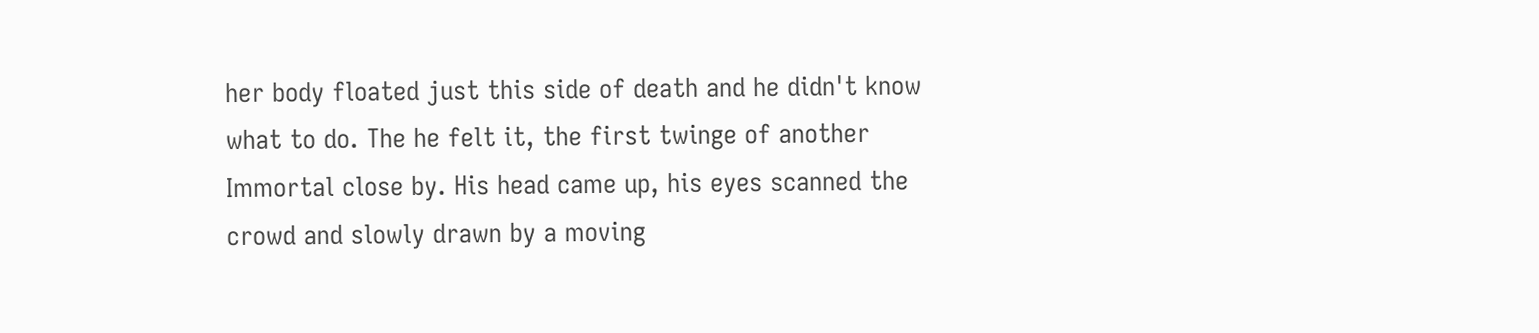her body floated just this side of death and he didn't know what to do. The he felt it, the first twinge of another Immortal close by. His head came up, his eyes scanned the crowd and slowly drawn by a moving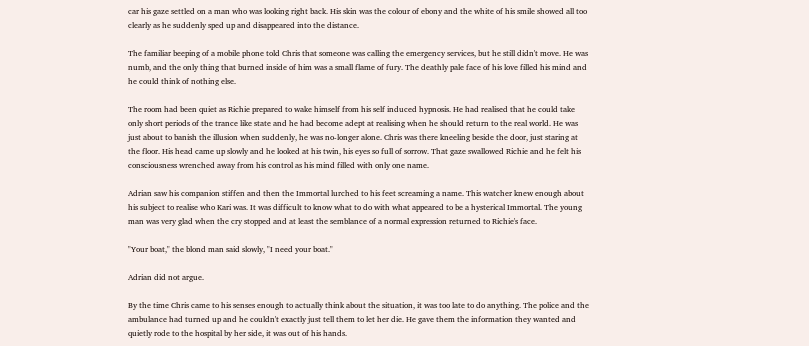car his gaze settled on a man who was looking right back. His skin was the colour of ebony and the white of his smile showed all too clearly as he suddenly sped up and disappeared into the distance.

The familiar beeping of a mobile phone told Chris that someone was calling the emergency services, but he still didn't move. He was numb, and the only thing that burned inside of him was a small flame of fury. The deathly pale face of his love filled his mind and he could think of nothing else.

The room had been quiet as Richie prepared to wake himself from his self induced hypnosis. He had realised that he could take only short periods of the trance like state and he had become adept at realising when he should return to the real world. He was just about to banish the illusion when suddenly, he was no-longer alone. Chris was there kneeling beside the door, just staring at the floor. His head came up slowly and he looked at his twin, his eyes so full of sorrow. That gaze swallowed Richie and he felt his consciousness wrenched away from his control as his mind filled with only one name.

Adrian saw his companion stiffen and then the Immortal lurched to his feet screaming a name. This watcher knew enough about his subject to realise who Kari was. It was difficult to know what to do with what appeared to be a hysterical Immortal. The young man was very glad when the cry stopped and at least the semblance of a normal expression returned to Richie's face.

"Your boat," the blond man said slowly, "I need your boat."

Adrian did not argue.

By the time Chris came to his senses enough to actually think about the situation, it was too late to do anything. The police and the ambulance had turned up and he couldn't exactly just tell them to let her die. He gave them the information they wanted and quietly rode to the hospital by her side, it was out of his hands.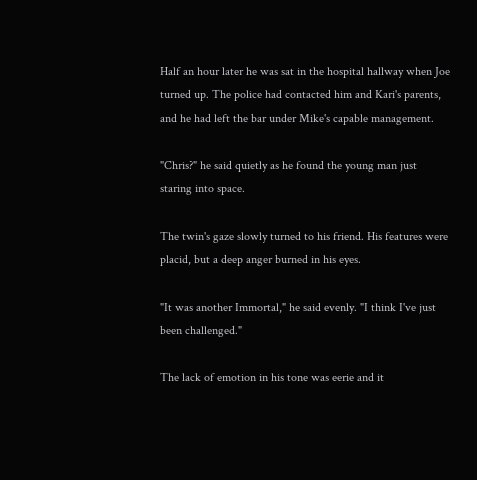Half an hour later he was sat in the hospital hallway when Joe turned up. The police had contacted him and Kari's parents, and he had left the bar under Mike's capable management.

"Chris?" he said quietly as he found the young man just staring into space.

The twin's gaze slowly turned to his friend. His features were placid, but a deep anger burned in his eyes.

"It was another Immortal," he said evenly. "I think I've just been challenged."

The lack of emotion in his tone was eerie and it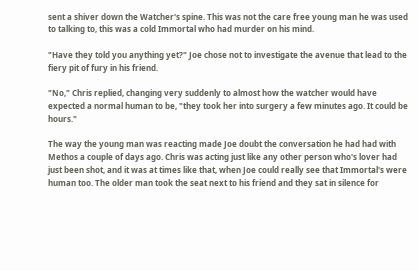sent a shiver down the Watcher's spine. This was not the care free young man he was used to talking to, this was a cold Immortal who had murder on his mind.

"Have they told you anything yet?" Joe chose not to investigate the avenue that lead to the fiery pit of fury in his friend.

"No," Chris replied, changing very suddenly to almost how the watcher would have expected a normal human to be, "they took her into surgery a few minutes ago. It could be hours."

The way the young man was reacting made Joe doubt the conversation he had had with Methos a couple of days ago. Chris was acting just like any other person who's lover had just been shot, and it was at times like that, when Joe could really see that Immortal's were human too. The older man took the seat next to his friend and they sat in silence for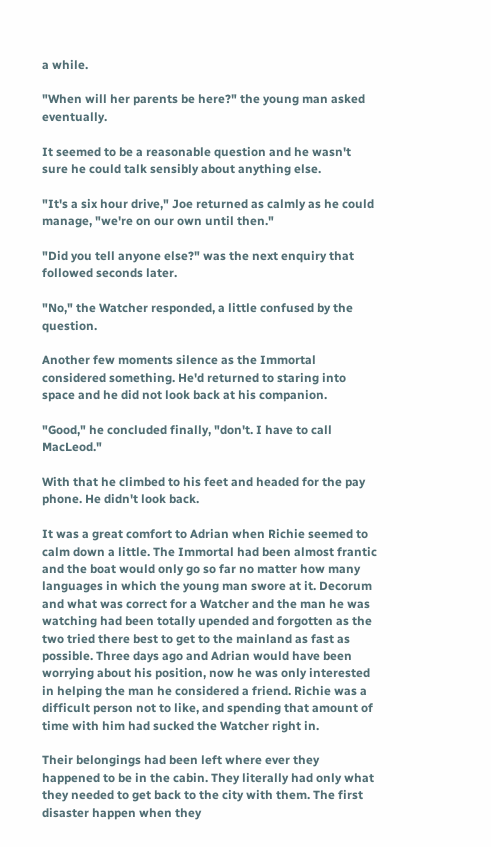a while.

"When will her parents be here?" the young man asked eventually.

It seemed to be a reasonable question and he wasn't sure he could talk sensibly about anything else.

"It's a six hour drive," Joe returned as calmly as he could manage, "we're on our own until then."

"Did you tell anyone else?" was the next enquiry that followed seconds later.

"No," the Watcher responded, a little confused by the question.

Another few moments silence as the Immortal considered something. He'd returned to staring into space and he did not look back at his companion.

"Good," he concluded finally, "don't. I have to call MacLeod."

With that he climbed to his feet and headed for the pay phone. He didn't look back.

It was a great comfort to Adrian when Richie seemed to calm down a little. The Immortal had been almost frantic and the boat would only go so far no matter how many languages in which the young man swore at it. Decorum and what was correct for a Watcher and the man he was watching had been totally upended and forgotten as the two tried there best to get to the mainland as fast as possible. Three days ago and Adrian would have been worrying about his position, now he was only interested in helping the man he considered a friend. Richie was a difficult person not to like, and spending that amount of time with him had sucked the Watcher right in.

Their belongings had been left where ever they happened to be in the cabin. They literally had only what they needed to get back to the city with them. The first disaster happen when they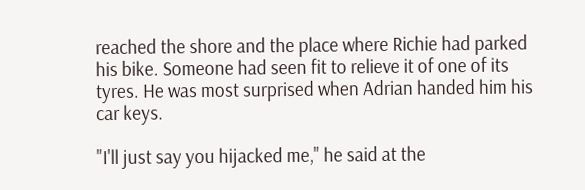reached the shore and the place where Richie had parked his bike. Someone had seen fit to relieve it of one of its tyres. He was most surprised when Adrian handed him his car keys.

"I'll just say you hijacked me," he said at the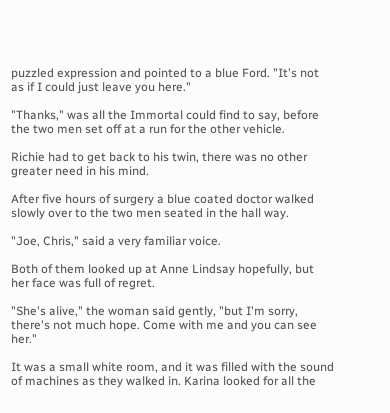puzzled expression and pointed to a blue Ford. "It's not as if I could just leave you here."

"Thanks," was all the Immortal could find to say, before the two men set off at a run for the other vehicle.

Richie had to get back to his twin, there was no other greater need in his mind.

After five hours of surgery a blue coated doctor walked slowly over to the two men seated in the hall way.

"Joe, Chris," said a very familiar voice.

Both of them looked up at Anne Lindsay hopefully, but her face was full of regret.

"She's alive," the woman said gently, "but I'm sorry, there's not much hope. Come with me and you can see her."

It was a small white room, and it was filled with the sound of machines as they walked in. Karina looked for all the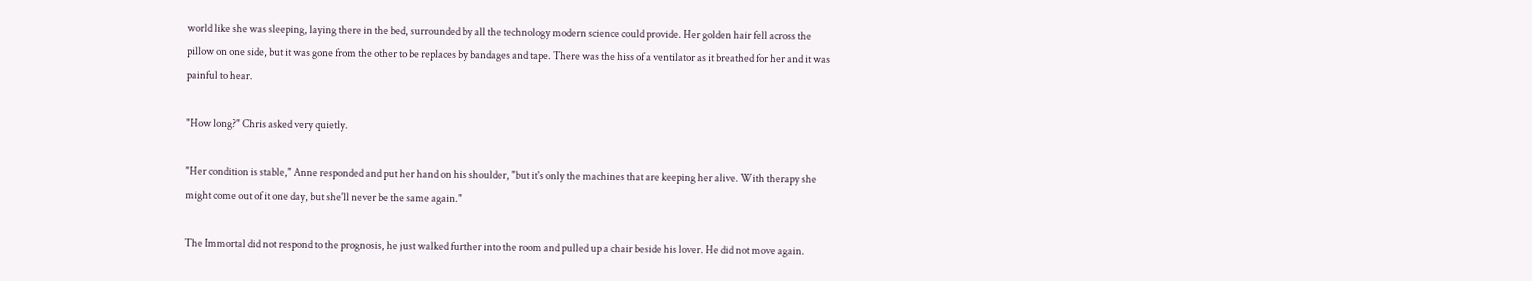world like she was sleeping, laying there in the bed, surrounded by all the technology modern science could provide. Her golden hair fell across the pillow on one side, but it was gone from the other to be replaces by bandages and tape. There was the hiss of a ventilator as it breathed for her and it was painful to hear.

"How long?" Chris asked very quietly.

"Her condition is stable," Anne responded and put her hand on his shoulder, "but it's only the machines that are keeping her alive. With therapy she might come out of it one day, but she'll never be the same again."

The Immortal did not respond to the prognosis, he just walked further into the room and pulled up a chair beside his lover. He did not move again.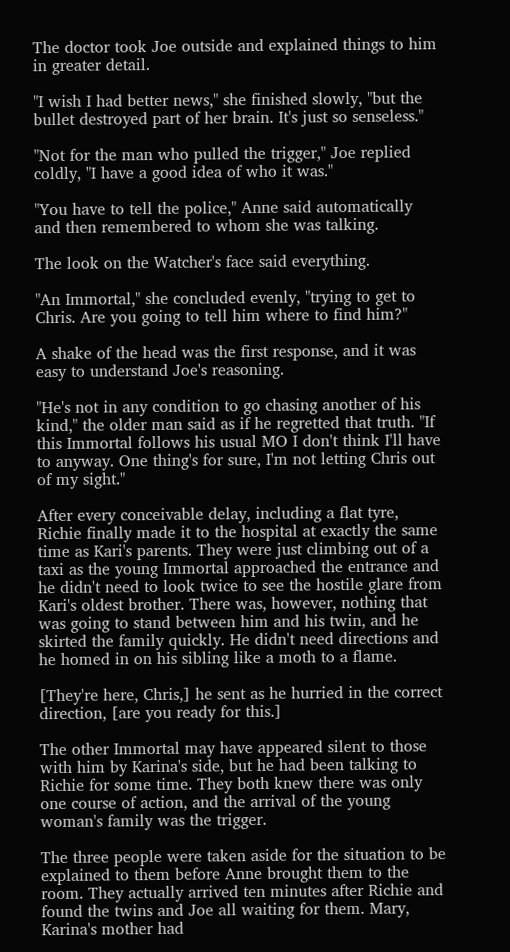The doctor took Joe outside and explained things to him in greater detail.

"I wish I had better news," she finished slowly, "but the bullet destroyed part of her brain. It's just so senseless."

"Not for the man who pulled the trigger," Joe replied coldly, "I have a good idea of who it was."

"You have to tell the police," Anne said automatically and then remembered to whom she was talking.

The look on the Watcher's face said everything.

"An Immortal," she concluded evenly, "trying to get to Chris. Are you going to tell him where to find him?"

A shake of the head was the first response, and it was easy to understand Joe's reasoning.

"He's not in any condition to go chasing another of his kind," the older man said as if he regretted that truth. "If this Immortal follows his usual MO I don't think I'll have to anyway. One thing's for sure, I'm not letting Chris out of my sight."

After every conceivable delay, including a flat tyre, Richie finally made it to the hospital at exactly the same time as Kari's parents. They were just climbing out of a taxi as the young Immortal approached the entrance and he didn't need to look twice to see the hostile glare from Kari's oldest brother. There was, however, nothing that was going to stand between him and his twin, and he skirted the family quickly. He didn't need directions and he homed in on his sibling like a moth to a flame.

[They're here, Chris,] he sent as he hurried in the correct direction, [are you ready for this.]

The other Immortal may have appeared silent to those with him by Karina's side, but he had been talking to Richie for some time. They both knew there was only one course of action, and the arrival of the young woman's family was the trigger.

The three people were taken aside for the situation to be explained to them before Anne brought them to the room. They actually arrived ten minutes after Richie and found the twins and Joe all waiting for them. Mary, Karina's mother had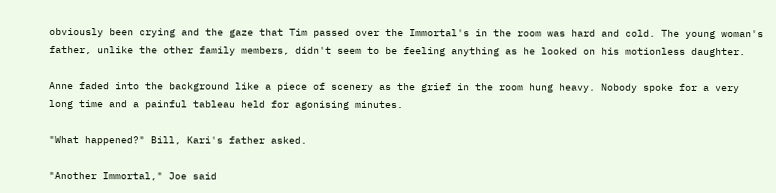obviously been crying and the gaze that Tim passed over the Immortal's in the room was hard and cold. The young woman's father, unlike the other family members, didn't seem to be feeling anything as he looked on his motionless daughter.

Anne faded into the background like a piece of scenery as the grief in the room hung heavy. Nobody spoke for a very long time and a painful tableau held for agonising minutes.

"What happened?" Bill, Kari's father asked.

"Another Immortal," Joe said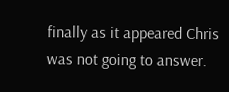finally as it appeared Chris was not going to answer.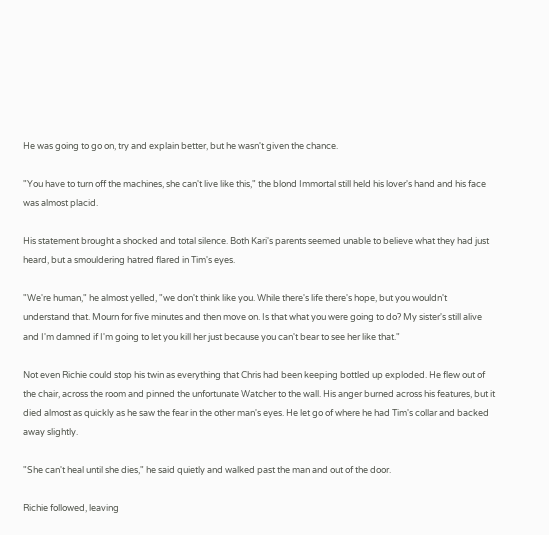He was going to go on, try and explain better, but he wasn't given the chance.

"You have to turn off the machines, she can't live like this," the blond Immortal still held his lover's hand and his face was almost placid.

His statement brought a shocked and total silence. Both Kari's parents seemed unable to believe what they had just heard, but a smouldering hatred flared in Tim's eyes.

"We're human," he almost yelled, "we don't think like you. While there's life there's hope, but you wouldn't understand that. Mourn for five minutes and then move on. Is that what you were going to do? My sister's still alive and I'm damned if I'm going to let you kill her just because you can't bear to see her like that."

Not even Richie could stop his twin as everything that Chris had been keeping bottled up exploded. He flew out of the chair, across the room and pinned the unfortunate Watcher to the wall. His anger burned across his features, but it died almost as quickly as he saw the fear in the other man's eyes. He let go of where he had Tim's collar and backed away slightly.

"She can't heal until she dies," he said quietly and walked past the man and out of the door.

Richie followed, leaving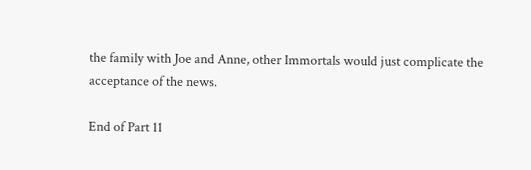the family with Joe and Anne, other Immortals would just complicate the acceptance of the news.

End of Part 11